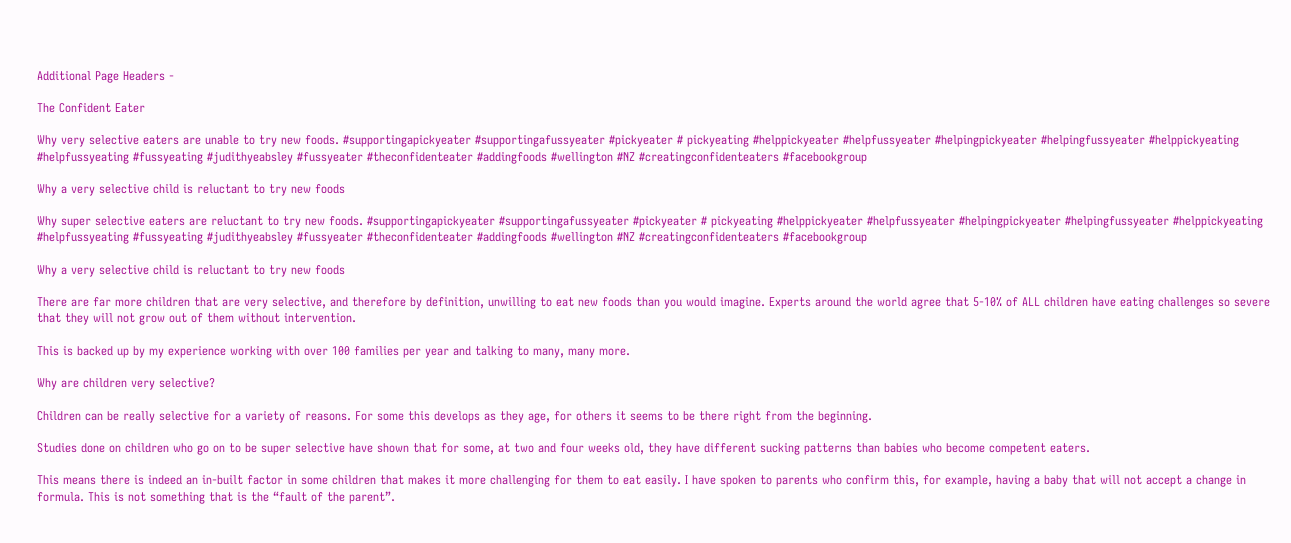Additional Page Headers -

The Confident Eater

Why very selective eaters are unable to try new foods. #supportingapickyeater #supportingafussyeater #pickyeater # pickyeating #helppickyeater #helpfussyeater #helpingpickyeater #helpingfussyeater #helppickyeating #helpfussyeating #fussyeating #judithyeabsley #fussyeater #theconfidenteater #addingfoods #wellington #NZ #creatingconfidenteaters #facebookgroup

Why a very selective child is reluctant to try new foods

Why super selective eaters are reluctant to try new foods. #supportingapickyeater #supportingafussyeater #pickyeater # pickyeating #helppickyeater #helpfussyeater #helpingpickyeater #helpingfussyeater #helppickyeating #helpfussyeating #fussyeating #judithyeabsley #fussyeater #theconfidenteater #addingfoods #wellington #NZ #creatingconfidenteaters #facebookgroup

Why a very selective child is reluctant to try new foods

There are far more children that are very selective, and therefore by definition, unwilling to eat new foods than you would imagine. Experts around the world agree that 5-10% of ALL children have eating challenges so severe that they will not grow out of them without intervention.

This is backed up by my experience working with over 100 families per year and talking to many, many more.

Why are children very selective?

Children can be really selective for a variety of reasons. For some this develops as they age, for others it seems to be there right from the beginning.

Studies done on children who go on to be super selective have shown that for some, at two and four weeks old, they have different sucking patterns than babies who become competent eaters.

This means there is indeed an in-built factor in some children that makes it more challenging for them to eat easily. I have spoken to parents who confirm this, for example, having a baby that will not accept a change in formula. This is not something that is the “fault of the parent”.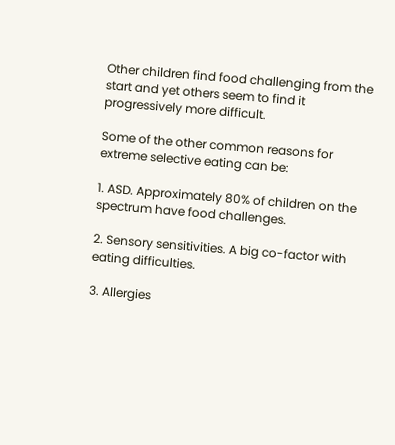Other children find food challenging from the start and yet others seem to find it progressively more difficult.

Some of the other common reasons for extreme selective eating can be:

1. ASD. Approximately 80% of children on the spectrum have food challenges.

2. Sensory sensitivities. A big co-factor with eating difficulties.

3. Allergies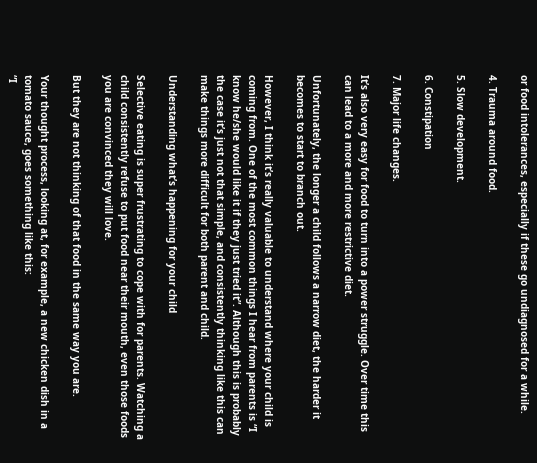or food intolerances, especially if these go undiagnosed for a while.

4. Trauma around food.

5. Slow development.

6. Constipation

7. Major life changes.

It’s also very easy for food to turn into a power struggle. Over time this can lead to a more and more restrictive diet.

Unfortunately, the longer a child follows a narrow diet, the harder it becomes to start to branch out.

However, I think it’s really valuable to understand where your child is coming from. One of the most common things I hear from parents is “I know he/she would like it if they just tried it”. Although this is probably the case it’s just not that simple, and consistently thinking like this can make things more difficult for both parent and child.

Understanding what’s happening for your child

Selective eating is super frustrating to cope with for parents. Watching a child consistently refuse to put food near their mouth, even those foods you are convinced they will love.

But they are not thinking of that food in the same way you are.

Your thought process, looking at, for example, a new chicken dish in a tomato sauce, goes something like this:
“I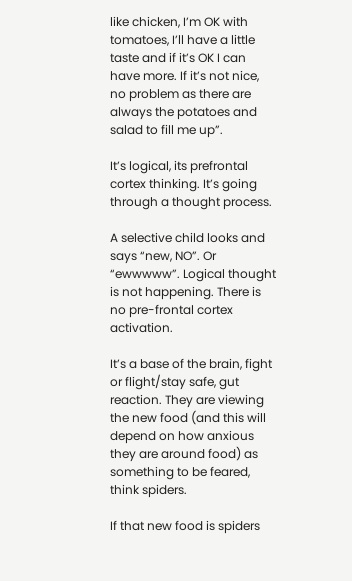like chicken, I’m OK with tomatoes, I’ll have a little taste and if it’s OK I can have more. If it’s not nice, no problem as there are always the potatoes and salad to fill me up”.

It’s logical, its prefrontal cortex thinking. It’s going through a thought process.

A selective child looks and says “new, NO”. Or “ewwwww”. Logical thought is not happening. There is no pre-frontal cortex activation.

It’s a base of the brain, fight or flight/stay safe, gut reaction. They are viewing the new food (and this will depend on how anxious they are around food) as something to be feared, think spiders.

If that new food is spiders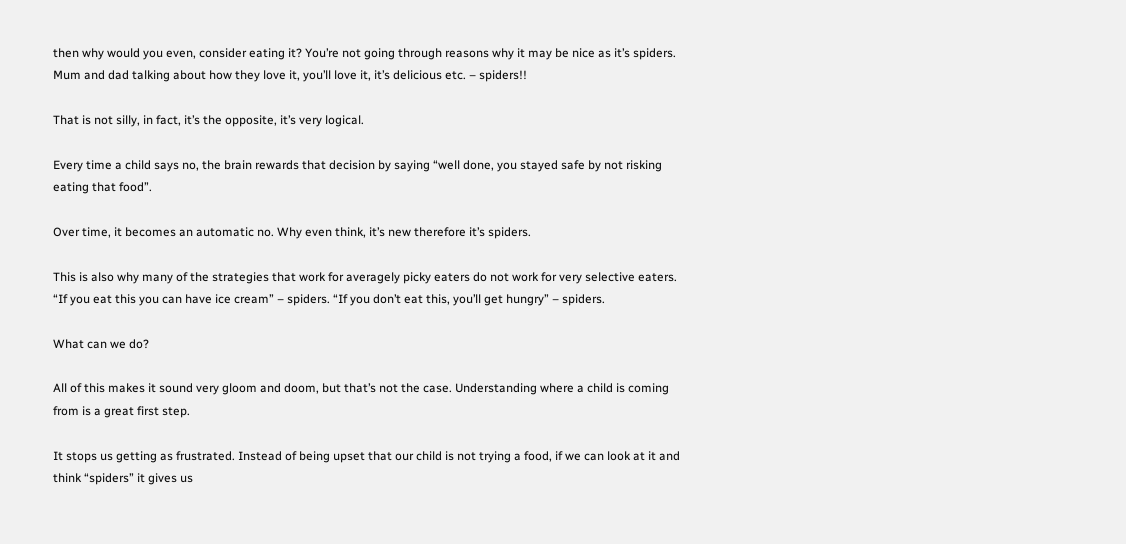then why would you even, consider eating it? You’re not going through reasons why it may be nice as it’s spiders. Mum and dad talking about how they love it, you’ll love it, it’s delicious etc. – spiders!!

That is not silly, in fact, it’s the opposite, it’s very logical.

Every time a child says no, the brain rewards that decision by saying “well done, you stayed safe by not risking eating that food”.

Over time, it becomes an automatic no. Why even think, it’s new therefore it’s spiders.

This is also why many of the strategies that work for averagely picky eaters do not work for very selective eaters. “If you eat this you can have ice cream” – spiders. “If you don’t eat this, you’ll get hungry” – spiders.

What can we do?

All of this makes it sound very gloom and doom, but that’s not the case. Understanding where a child is coming from is a great first step.

It stops us getting as frustrated. Instead of being upset that our child is not trying a food, if we can look at it and think “spiders” it gives us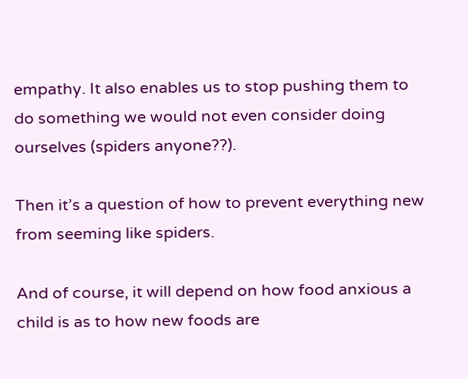empathy. It also enables us to stop pushing them to do something we would not even consider doing ourselves (spiders anyone??).

Then it’s a question of how to prevent everything new from seeming like spiders.

And of course, it will depend on how food anxious a child is as to how new foods are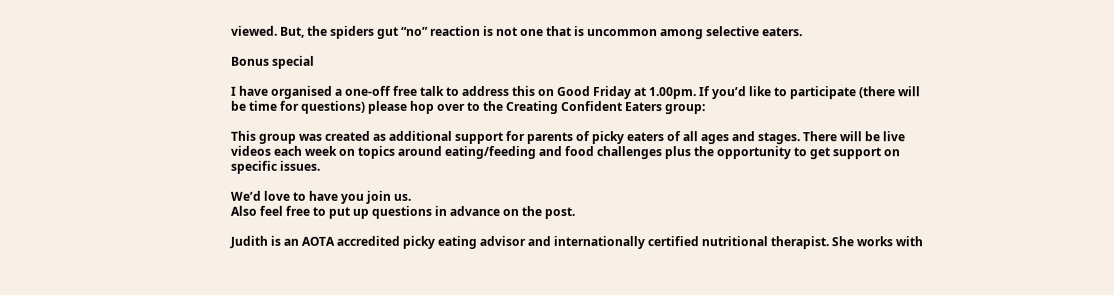viewed. But, the spiders gut “no” reaction is not one that is uncommon among selective eaters.

Bonus special

I have organised a one-off free talk to address this on Good Friday at 1.00pm. If you’d like to participate (there will be time for questions) please hop over to the Creating Confident Eaters group:

This group was created as additional support for parents of picky eaters of all ages and stages. There will be live videos each week on topics around eating/feeding and food challenges plus the opportunity to get support on specific issues.

We’d love to have you join us.
Also feel free to put up questions in advance on the post.

Judith is an AOTA accredited picky eating advisor and internationally certified nutritional therapist. She works with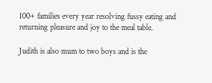100+ families every year resolving fussy eating and returning pleasure and joy to the meal table.

Judith is also mum to two boys and is the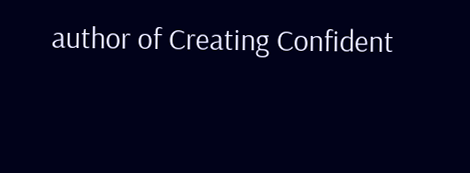author of Creating Confident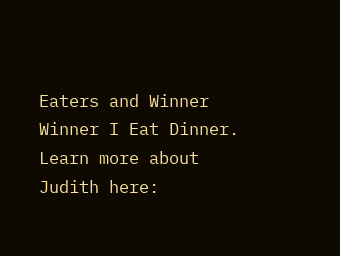Eaters and Winner Winner I Eat Dinner.
Learn more about Judith here: